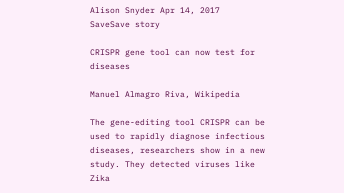Alison Snyder Apr 14, 2017
SaveSave story

CRISPR gene tool can now test for diseases

Manuel Almagro Riva, Wikipedia

The gene-editing tool CRISPR can be used to rapidly diagnose infectious diseases, researchers show in a new study. They detected viruses like Zika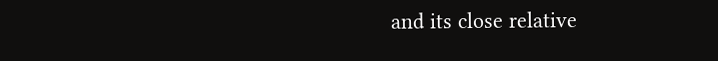and its close relative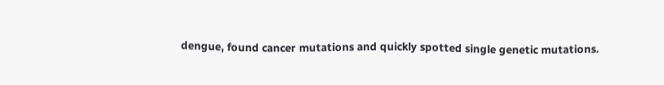dengue, found cancer mutations and quickly spotted single genetic mutations.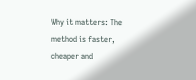Why it matters: The method is faster, cheaper and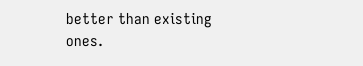better than existing ones.